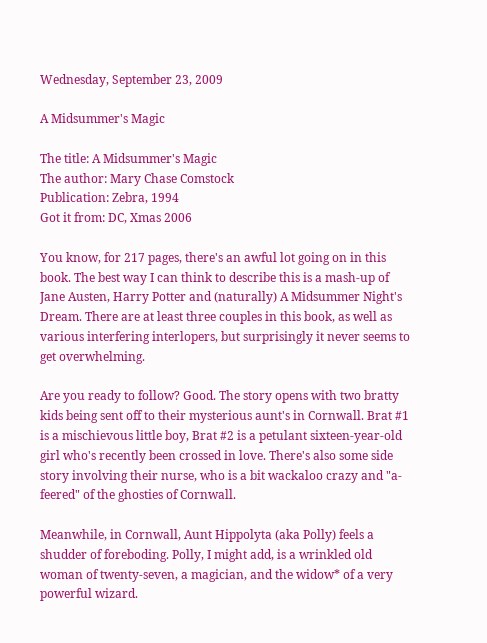Wednesday, September 23, 2009

A Midsummer's Magic

The title: A Midsummer's Magic
The author: Mary Chase Comstock
Publication: Zebra, 1994
Got it from: DC, Xmas 2006

You know, for 217 pages, there's an awful lot going on in this book. The best way I can think to describe this is a mash-up of Jane Austen, Harry Potter and (naturally) A Midsummer Night's Dream. There are at least three couples in this book, as well as various interfering interlopers, but surprisingly it never seems to get overwhelming.

Are you ready to follow? Good. The story opens with two bratty kids being sent off to their mysterious aunt's in Cornwall. Brat #1 is a mischievous little boy, Brat #2 is a petulant sixteen-year-old girl who's recently been crossed in love. There's also some side story involving their nurse, who is a bit wackaloo crazy and "a-feered" of the ghosties of Cornwall.

Meanwhile, in Cornwall, Aunt Hippolyta (aka Polly) feels a shudder of foreboding. Polly, I might add, is a wrinkled old woman of twenty-seven, a magician, and the widow* of a very powerful wizard.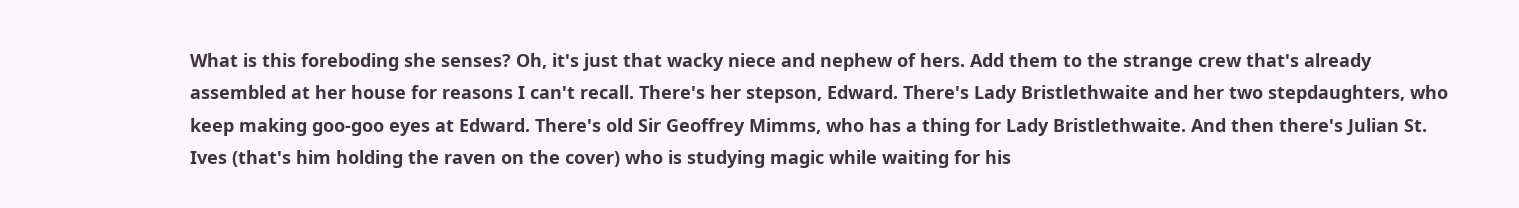What is this foreboding she senses? Oh, it's just that wacky niece and nephew of hers. Add them to the strange crew that's already assembled at her house for reasons I can't recall. There's her stepson, Edward. There's Lady Bristlethwaite and her two stepdaughters, who keep making goo-goo eyes at Edward. There's old Sir Geoffrey Mimms, who has a thing for Lady Bristlethwaite. And then there's Julian St. Ives (that's him holding the raven on the cover) who is studying magic while waiting for his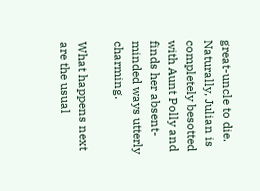great-uncle to die. Naturally, Julian is completely besotted with Aunt Polly and finds her absent-minded ways utterly charming.

What happens next are the usual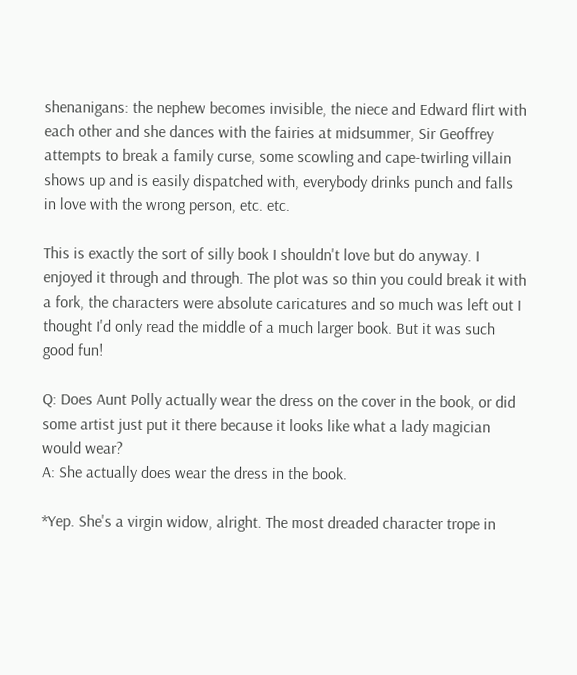shenanigans: the nephew becomes invisible, the niece and Edward flirt with each other and she dances with the fairies at midsummer, Sir Geoffrey attempts to break a family curse, some scowling and cape-twirling villain shows up and is easily dispatched with, everybody drinks punch and falls in love with the wrong person, etc. etc.

This is exactly the sort of silly book I shouldn't love but do anyway. I enjoyed it through and through. The plot was so thin you could break it with a fork, the characters were absolute caricatures and so much was left out I thought I'd only read the middle of a much larger book. But it was such good fun!

Q: Does Aunt Polly actually wear the dress on the cover in the book, or did some artist just put it there because it looks like what a lady magician would wear?
A: She actually does wear the dress in the book.

*Yep. She's a virgin widow, alright. The most dreaded character trope in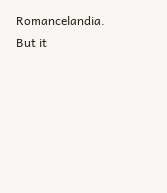Romancelandia. But it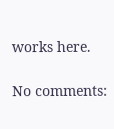works here.

No comments: